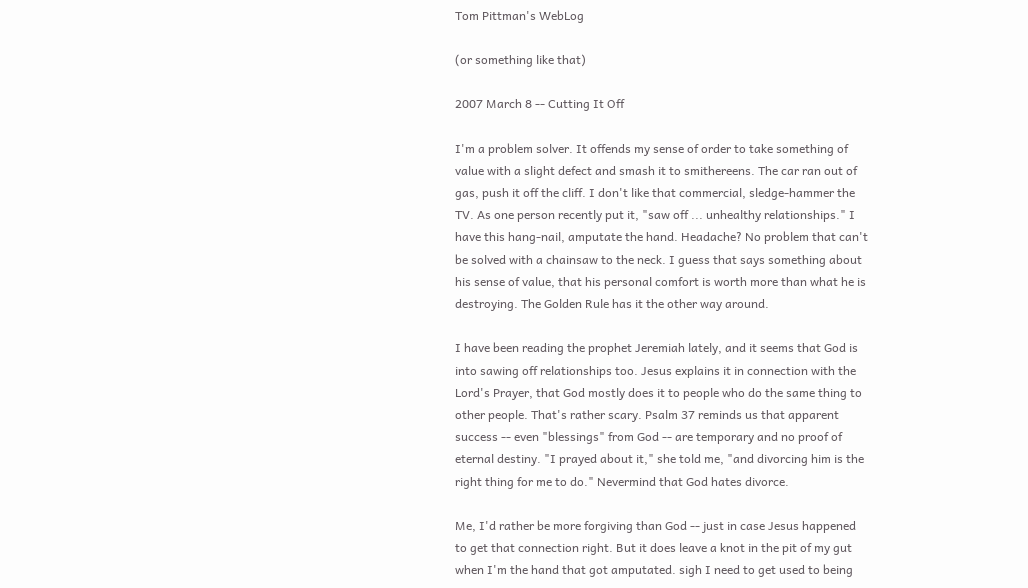Tom Pittman's WebLog

(or something like that)

2007 March 8 -- Cutting It Off

I'm a problem solver. It offends my sense of order to take something of value with a slight defect and smash it to smithereens. The car ran out of gas, push it off the cliff. I don't like that commercial, sledge-hammer the TV. As one person recently put it, "saw off ... unhealthy relationships." I have this hang-nail, amputate the hand. Headache? No problem that can't be solved with a chainsaw to the neck. I guess that says something about his sense of value, that his personal comfort is worth more than what he is destroying. The Golden Rule has it the other way around.

I have been reading the prophet Jeremiah lately, and it seems that God is into sawing off relationships too. Jesus explains it in connection with the Lord's Prayer, that God mostly does it to people who do the same thing to other people. That's rather scary. Psalm 37 reminds us that apparent success -- even "blessings" from God -- are temporary and no proof of eternal destiny. "I prayed about it," she told me, "and divorcing him is the right thing for me to do." Nevermind that God hates divorce.

Me, I'd rather be more forgiving than God -- just in case Jesus happened to get that connection right. But it does leave a knot in the pit of my gut when I'm the hand that got amputated. sigh I need to get used to being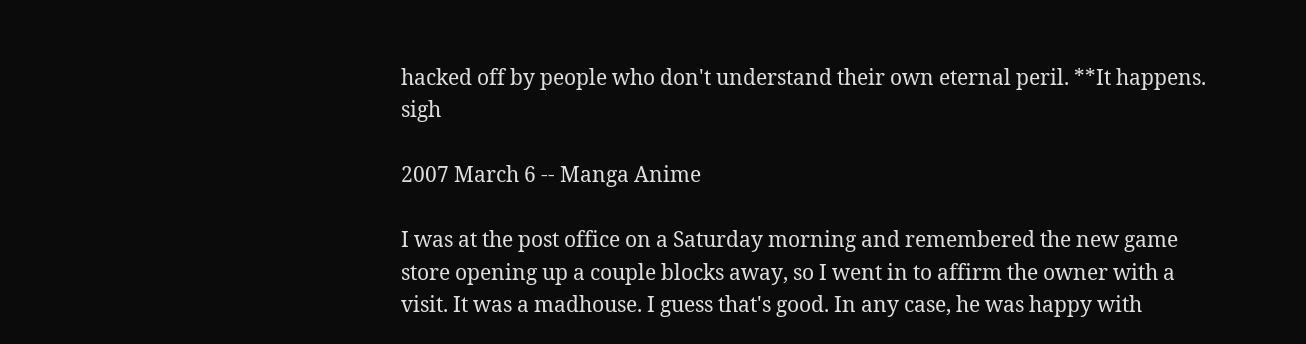hacked off by people who don't understand their own eternal peril. **It happens. sigh

2007 March 6 -- Manga Anime

I was at the post office on a Saturday morning and remembered the new game store opening up a couple blocks away, so I went in to affirm the owner with a visit. It was a madhouse. I guess that's good. In any case, he was happy with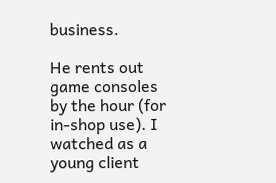business.

He rents out game consoles by the hour (for in-shop use). I watched as a young client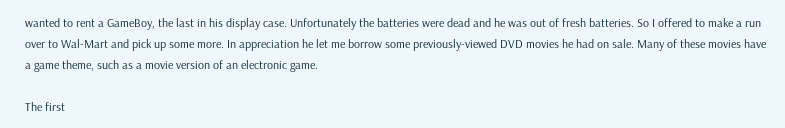wanted to rent a GameBoy, the last in his display case. Unfortunately the batteries were dead and he was out of fresh batteries. So I offered to make a run over to Wal-Mart and pick up some more. In appreciation he let me borrow some previously-viewed DVD movies he had on sale. Many of these movies have a game theme, such as a movie version of an electronic game.

The first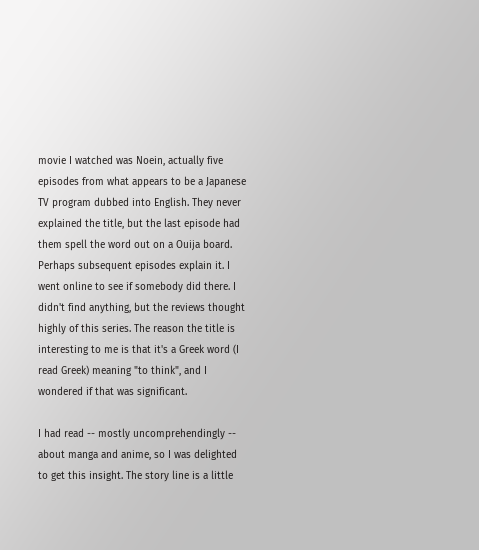movie I watched was Noein, actually five episodes from what appears to be a Japanese TV program dubbed into English. They never explained the title, but the last episode had them spell the word out on a Ouija board. Perhaps subsequent episodes explain it. I went online to see if somebody did there. I didn't find anything, but the reviews thought highly of this series. The reason the title is interesting to me is that it's a Greek word (I read Greek) meaning "to think", and I wondered if that was significant.

I had read -- mostly uncomprehendingly -- about manga and anime, so I was delighted to get this insight. The story line is a little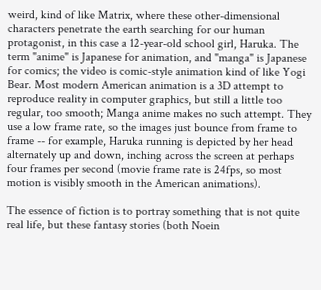weird, kind of like Matrix, where these other-dimensional characters penetrate the earth searching for our human protagonist, in this case a 12-year-old school girl, Haruka. The term "anime" is Japanese for animation, and "manga" is Japanese for comics; the video is comic-style animation kind of like Yogi Bear. Most modern American animation is a 3D attempt to reproduce reality in computer graphics, but still a little too regular, too smooth; Manga anime makes no such attempt. They use a low frame rate, so the images just bounce from frame to frame -- for example, Haruka running is depicted by her head alternately up and down, inching across the screen at perhaps four frames per second (movie frame rate is 24fps, so most motion is visibly smooth in the American animations).

The essence of fiction is to portray something that is not quite real life, but these fantasy stories (both Noein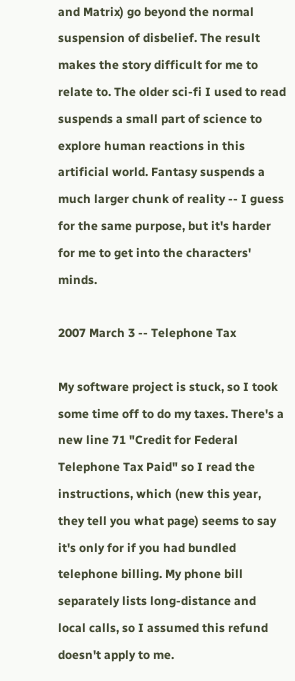and Matrix) go beyond the normal suspension of disbelief. The result makes the story difficult for me to relate to. The older sci-fi I used to read suspends a small part of science to explore human reactions in this artificial world. Fantasy suspends a much larger chunk of reality -- I guess for the same purpose, but it's harder for me to get into the characters' minds.

2007 March 3 -- Telephone Tax

My software project is stuck, so I took some time off to do my taxes. There's a new line 71 "Credit for Federal Telephone Tax Paid" so I read the instructions, which (new this year, they tell you what page) seems to say it's only for if you had bundled telephone billing. My phone bill separately lists long-distance and local calls, so I assumed this refund doesn't apply to me.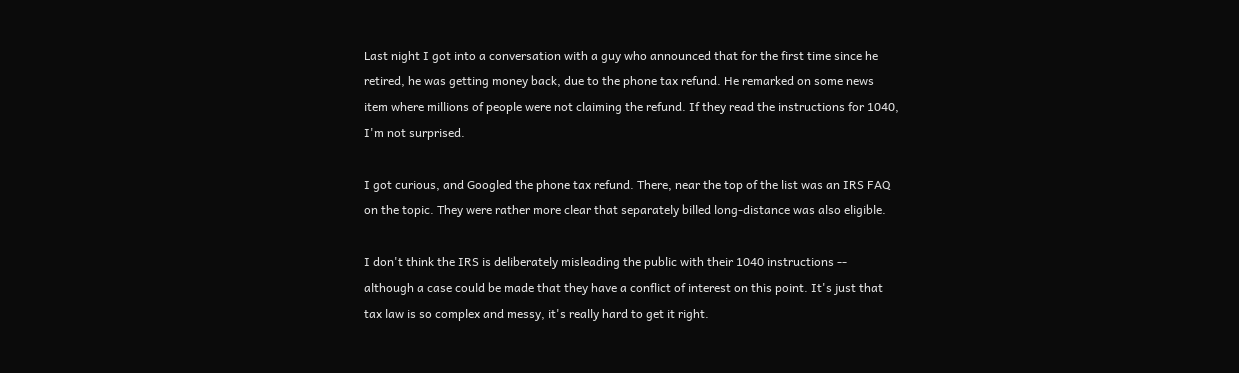Last night I got into a conversation with a guy who announced that for the first time since he retired, he was getting money back, due to the phone tax refund. He remarked on some news item where millions of people were not claiming the refund. If they read the instructions for 1040, I'm not surprised.

I got curious, and Googled the phone tax refund. There, near the top of the list was an IRS FAQ on the topic. They were rather more clear that separately billed long-distance was also eligible.

I don't think the IRS is deliberately misleading the public with their 1040 instructions -- although a case could be made that they have a conflict of interest on this point. It's just that tax law is so complex and messy, it's really hard to get it right.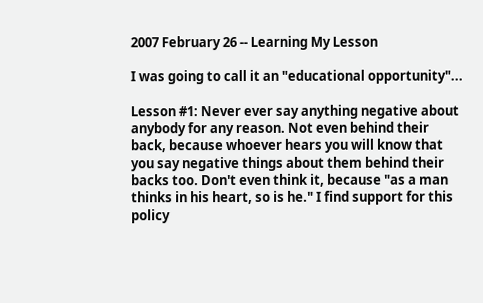2007 February 26 -- Learning My Lesson

I was going to call it an "educational opportunity"...

Lesson #1: Never ever say anything negative about anybody for any reason. Not even behind their back, because whoever hears you will know that you say negative things about them behind their backs too. Don't even think it, because "as a man thinks in his heart, so is he." I find support for this policy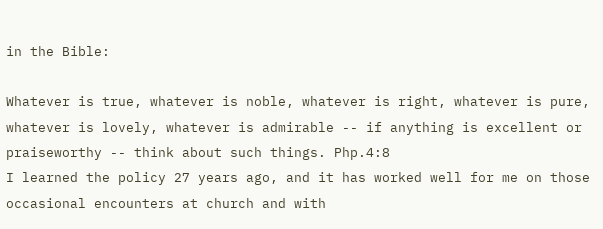in the Bible:

Whatever is true, whatever is noble, whatever is right, whatever is pure, whatever is lovely, whatever is admirable -- if anything is excellent or praiseworthy -- think about such things. Php.4:8
I learned the policy 27 years ago, and it has worked well for me on those occasional encounters at church and with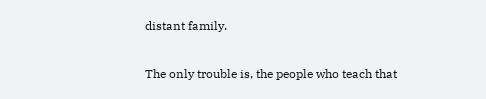distant family.

The only trouble is, the people who teach that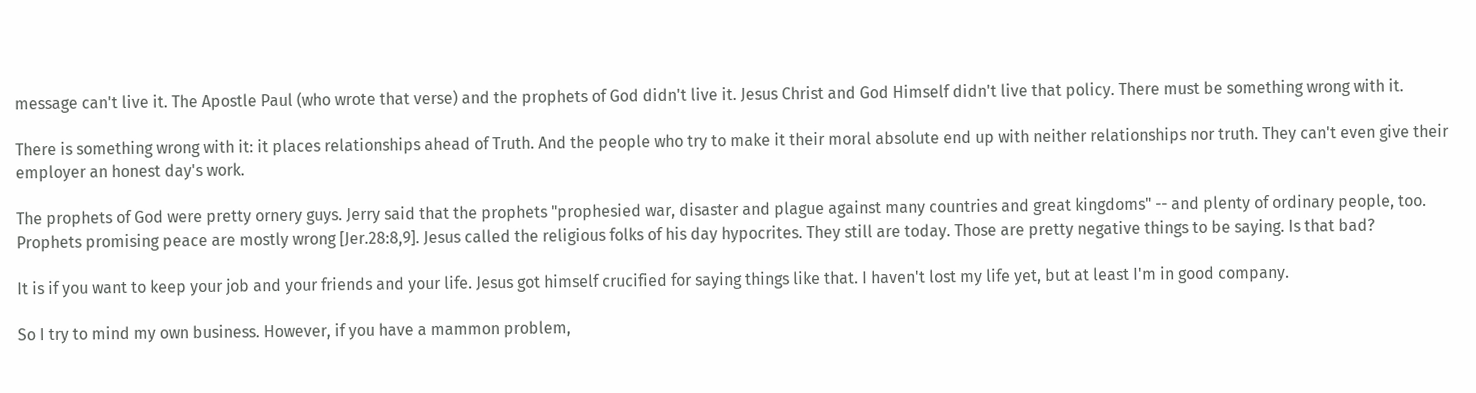message can't live it. The Apostle Paul (who wrote that verse) and the prophets of God didn't live it. Jesus Christ and God Himself didn't live that policy. There must be something wrong with it.

There is something wrong with it: it places relationships ahead of Truth. And the people who try to make it their moral absolute end up with neither relationships nor truth. They can't even give their employer an honest day's work.

The prophets of God were pretty ornery guys. Jerry said that the prophets "prophesied war, disaster and plague against many countries and great kingdoms" -- and plenty of ordinary people, too. Prophets promising peace are mostly wrong [Jer.28:8,9]. Jesus called the religious folks of his day hypocrites. They still are today. Those are pretty negative things to be saying. Is that bad?

It is if you want to keep your job and your friends and your life. Jesus got himself crucified for saying things like that. I haven't lost my life yet, but at least I'm in good company.

So I try to mind my own business. However, if you have a mammon problem,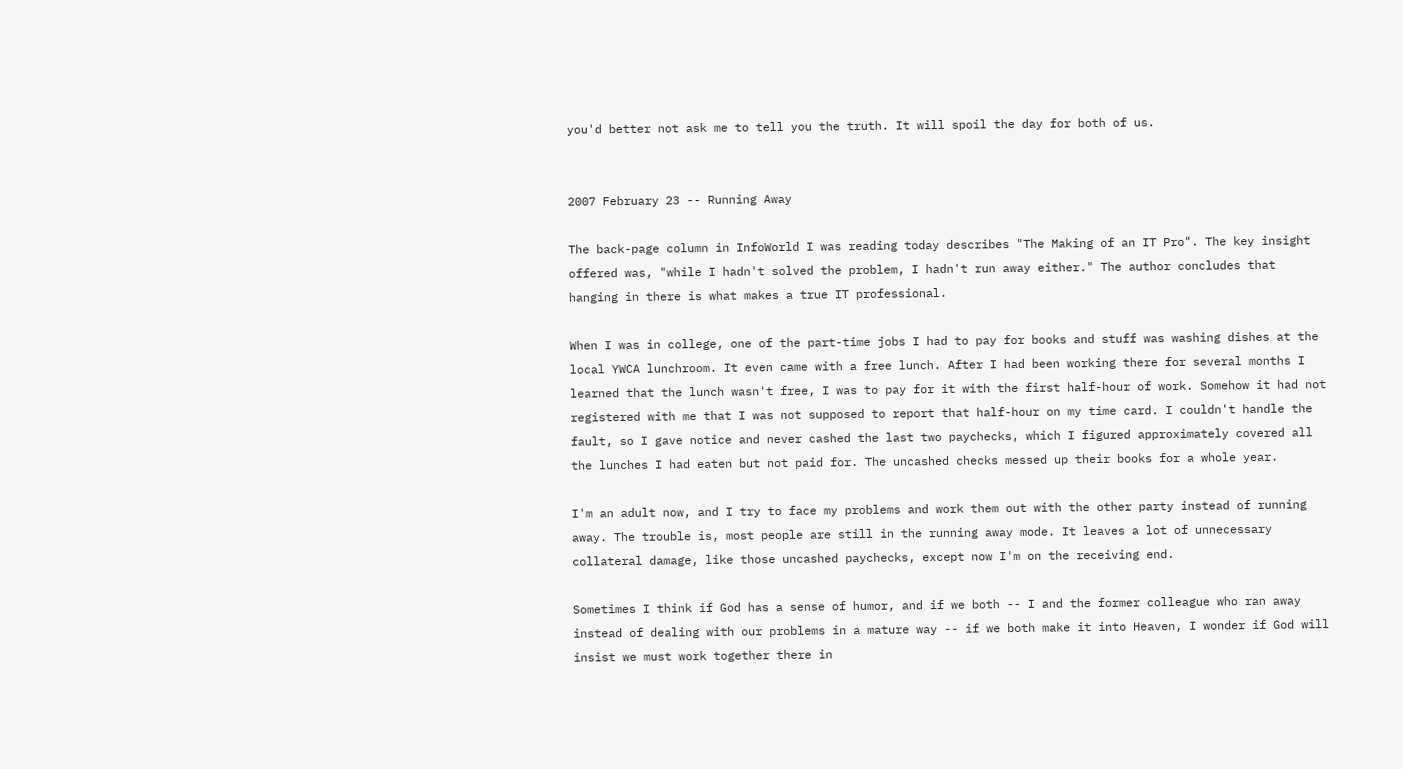you'd better not ask me to tell you the truth. It will spoil the day for both of us.


2007 February 23 -- Running Away

The back-page column in InfoWorld I was reading today describes "The Making of an IT Pro". The key insight offered was, "while I hadn't solved the problem, I hadn't run away either." The author concludes that hanging in there is what makes a true IT professional.

When I was in college, one of the part-time jobs I had to pay for books and stuff was washing dishes at the local YWCA lunchroom. It even came with a free lunch. After I had been working there for several months I learned that the lunch wasn't free, I was to pay for it with the first half-hour of work. Somehow it had not registered with me that I was not supposed to report that half-hour on my time card. I couldn't handle the fault, so I gave notice and never cashed the last two paychecks, which I figured approximately covered all the lunches I had eaten but not paid for. The uncashed checks messed up their books for a whole year.

I'm an adult now, and I try to face my problems and work them out with the other party instead of running away. The trouble is, most people are still in the running away mode. It leaves a lot of unnecessary collateral damage, like those uncashed paychecks, except now I'm on the receiving end.

Sometimes I think if God has a sense of humor, and if we both -- I and the former colleague who ran away instead of dealing with our problems in a mature way -- if we both make it into Heaven, I wonder if God will insist we must work together there in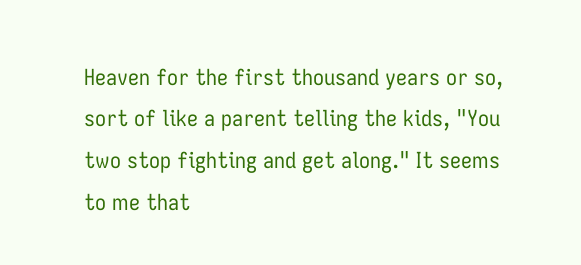Heaven for the first thousand years or so, sort of like a parent telling the kids, "You two stop fighting and get along." It seems to me that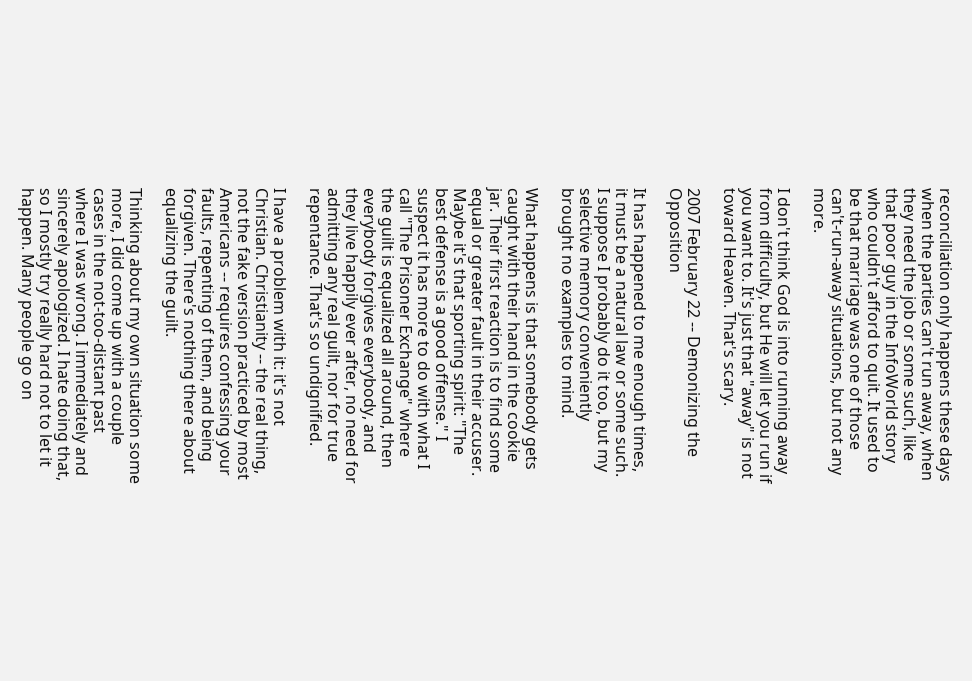reconciliation only happens these days when the parties can't run away, when they need the job or some such, like that poor guy in the InfoWorld story who couldn't afford to quit. It used to be that marriage was one of those can't-run-away situations, but not any more.

I don't think God is into running away from difficulty, but He will let you run if you want to. It's just that "away" is not toward Heaven. That's scary.

2007 February 22 -- Demonizing the Opposition

It has happened to me enough times, it must be a natural law or some such. I suppose I probably do it too, but my selective memory conveniently brought no examples to mind.

What happens is that somebody gets caught with their hand in the cookie jar. Their first reaction is to find some equal or greater fault in their accuser. Maybe it's that sporting spirit: "The best defense is a good offense." I suspect it has more to do with what I call "The Prisoner Exchange" where the guilt is equalized all around, then everybody forgives everybody, and they live happily ever after, no need for admitting any real guilt, nor for true repentance. That's so undignified.

I have a problem with it: it's not Christian. Christianity -- the real thing, not the fake version practiced by most Americans -- requires confessing your faults, repenting of them, and being forgiven. There's nothing there about equalizing the guilt.

Thinking about my own situation some more, I did come up with a couple cases in the not-too-distant past where I was wrong. I immediately and sincerely apologized. I hate doing that, so I mostly try really hard not to let it happen. Many people go on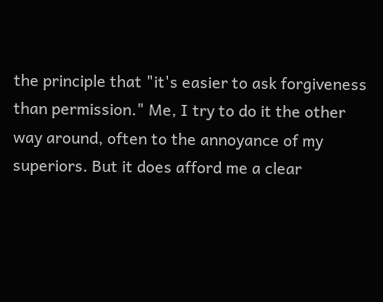the principle that "it's easier to ask forgiveness than permission." Me, I try to do it the other way around, often to the annoyance of my superiors. But it does afford me a clear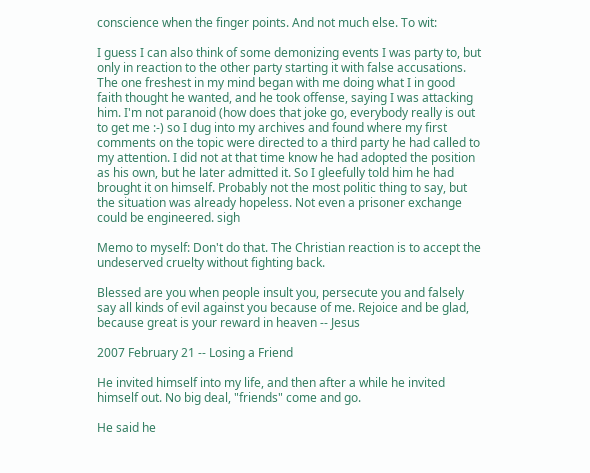conscience when the finger points. And not much else. To wit:

I guess I can also think of some demonizing events I was party to, but only in reaction to the other party starting it with false accusations. The one freshest in my mind began with me doing what I in good faith thought he wanted, and he took offense, saying I was attacking him. I'm not paranoid (how does that joke go, everybody really is out to get me :-) so I dug into my archives and found where my first comments on the topic were directed to a third party he had called to my attention. I did not at that time know he had adopted the position as his own, but he later admitted it. So I gleefully told him he had brought it on himself. Probably not the most politic thing to say, but the situation was already hopeless. Not even a prisoner exchange could be engineered. sigh

Memo to myself: Don't do that. The Christian reaction is to accept the undeserved cruelty without fighting back.

Blessed are you when people insult you, persecute you and falsely say all kinds of evil against you because of me. Rejoice and be glad, because great is your reward in heaven -- Jesus

2007 February 21 -- Losing a Friend

He invited himself into my life, and then after a while he invited himself out. No big deal, "friends" come and go.

He said he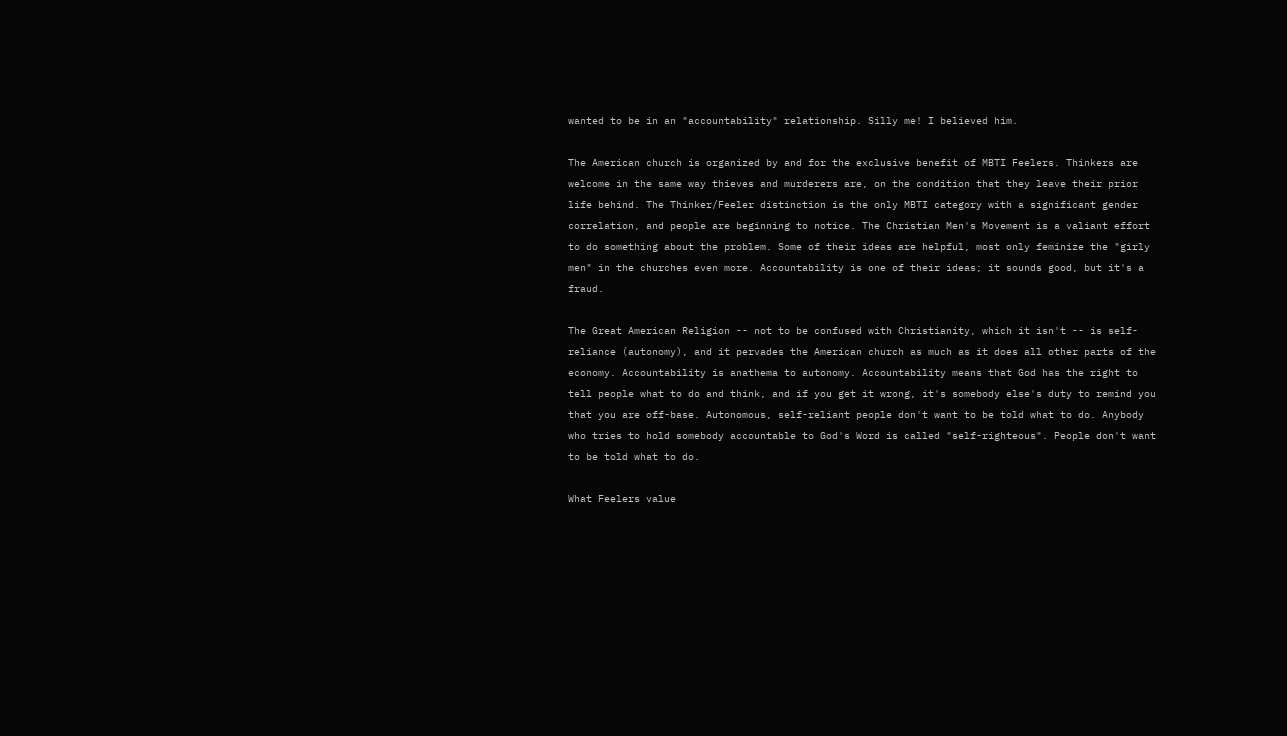wanted to be in an "accountability" relationship. Silly me! I believed him.

The American church is organized by and for the exclusive benefit of MBTI Feelers. Thinkers are welcome in the same way thieves and murderers are, on the condition that they leave their prior life behind. The Thinker/Feeler distinction is the only MBTI category with a significant gender correlation, and people are beginning to notice. The Christian Men's Movement is a valiant effort to do something about the problem. Some of their ideas are helpful, most only feminize the "girly men" in the churches even more. Accountability is one of their ideas; it sounds good, but it's a fraud.

The Great American Religion -- not to be confused with Christianity, which it isn't -- is self-reliance (autonomy), and it pervades the American church as much as it does all other parts of the economy. Accountability is anathema to autonomy. Accountability means that God has the right to tell people what to do and think, and if you get it wrong, it's somebody else's duty to remind you that you are off-base. Autonomous, self-reliant people don't want to be told what to do. Anybody who tries to hold somebody accountable to God's Word is called "self-righteous". People don't want to be told what to do.

What Feelers value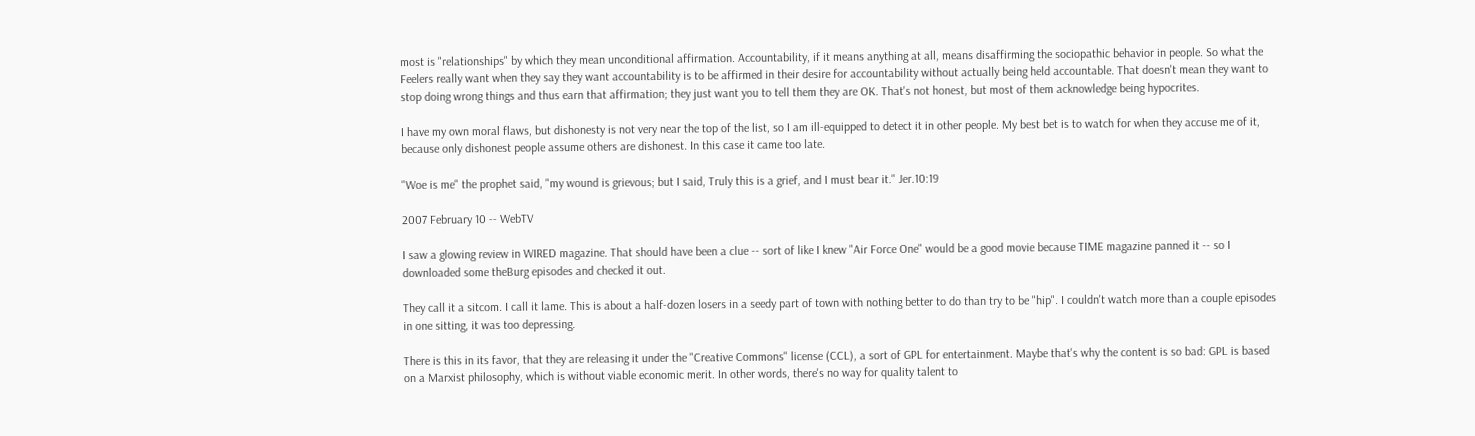most is "relationships" by which they mean unconditional affirmation. Accountability, if it means anything at all, means disaffirming the sociopathic behavior in people. So what the Feelers really want when they say they want accountability is to be affirmed in their desire for accountability without actually being held accountable. That doesn't mean they want to stop doing wrong things and thus earn that affirmation; they just want you to tell them they are OK. That's not honest, but most of them acknowledge being hypocrites.

I have my own moral flaws, but dishonesty is not very near the top of the list, so I am ill-equipped to detect it in other people. My best bet is to watch for when they accuse me of it, because only dishonest people assume others are dishonest. In this case it came too late.

"Woe is me" the prophet said, "my wound is grievous; but I said, Truly this is a grief, and I must bear it." Jer.10:19

2007 February 10 -- WebTV

I saw a glowing review in WIRED magazine. That should have been a clue -- sort of like I knew "Air Force One" would be a good movie because TIME magazine panned it -- so I downloaded some theBurg episodes and checked it out.

They call it a sitcom. I call it lame. This is about a half-dozen losers in a seedy part of town with nothing better to do than try to be "hip". I couldn't watch more than a couple episodes in one sitting, it was too depressing.

There is this in its favor, that they are releasing it under the "Creative Commons" license (CCL), a sort of GPL for entertainment. Maybe that's why the content is so bad: GPL is based on a Marxist philosophy, which is without viable economic merit. In other words, there's no way for quality talent to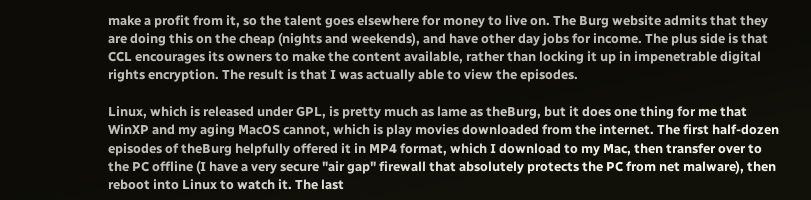make a profit from it, so the talent goes elsewhere for money to live on. The Burg website admits that they are doing this on the cheap (nights and weekends), and have other day jobs for income. The plus side is that CCL encourages its owners to make the content available, rather than locking it up in impenetrable digital rights encryption. The result is that I was actually able to view the episodes.

Linux, which is released under GPL, is pretty much as lame as theBurg, but it does one thing for me that WinXP and my aging MacOS cannot, which is play movies downloaded from the internet. The first half-dozen episodes of theBurg helpfully offered it in MP4 format, which I download to my Mac, then transfer over to the PC offline (I have a very secure "air gap" firewall that absolutely protects the PC from net malware), then reboot into Linux to watch it. The last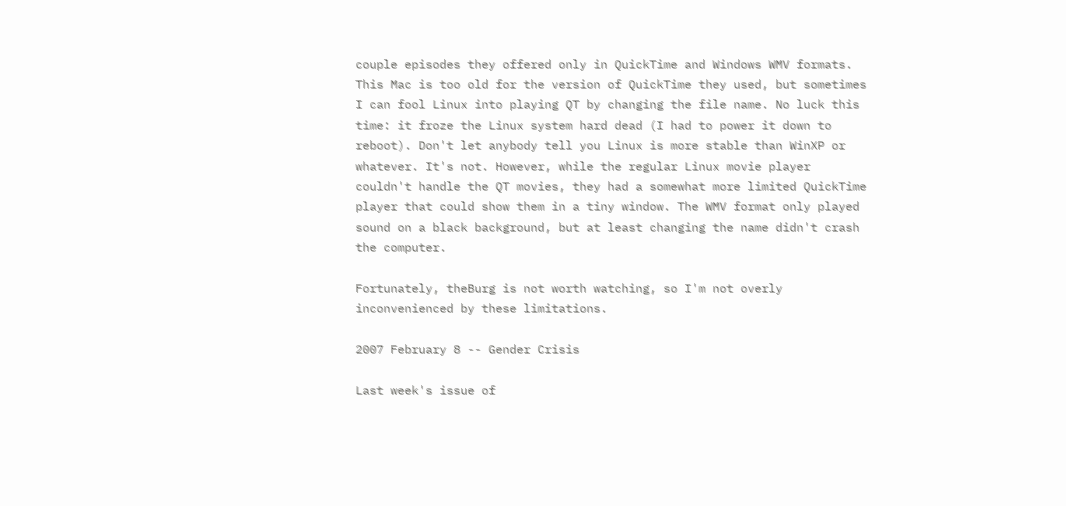couple episodes they offered only in QuickTime and Windows WMV formats. This Mac is too old for the version of QuickTime they used, but sometimes I can fool Linux into playing QT by changing the file name. No luck this time: it froze the Linux system hard dead (I had to power it down to reboot). Don't let anybody tell you Linux is more stable than WinXP or whatever. It's not. However, while the regular Linux movie player couldn't handle the QT movies, they had a somewhat more limited QuickTime player that could show them in a tiny window. The WMV format only played sound on a black background, but at least changing the name didn't crash the computer.

Fortunately, theBurg is not worth watching, so I'm not overly inconvenienced by these limitations.

2007 February 8 -- Gender Crisis

Last week's issue of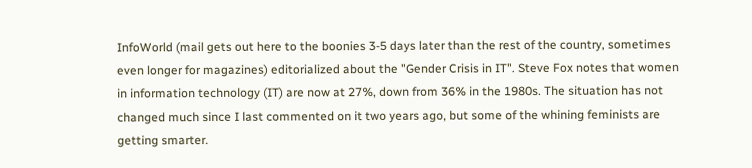InfoWorld (mail gets out here to the boonies 3-5 days later than the rest of the country, sometimes even longer for magazines) editorialized about the "Gender Crisis in IT". Steve Fox notes that women in information technology (IT) are now at 27%, down from 36% in the 1980s. The situation has not changed much since I last commented on it two years ago, but some of the whining feminists are getting smarter.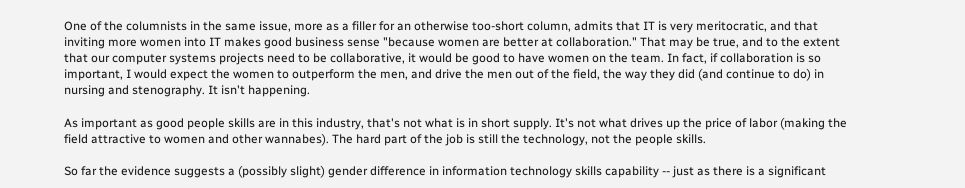One of the columnists in the same issue, more as a filler for an otherwise too-short column, admits that IT is very meritocratic, and that inviting more women into IT makes good business sense "because women are better at collaboration." That may be true, and to the extent that our computer systems projects need to be collaborative, it would be good to have women on the team. In fact, if collaboration is so important, I would expect the women to outperform the men, and drive the men out of the field, the way they did (and continue to do) in nursing and stenography. It isn't happening.

As important as good people skills are in this industry, that's not what is in short supply. It's not what drives up the price of labor (making the field attractive to women and other wannabes). The hard part of the job is still the technology, not the people skills.

So far the evidence suggests a (possibly slight) gender difference in information technology skills capability -- just as there is a significant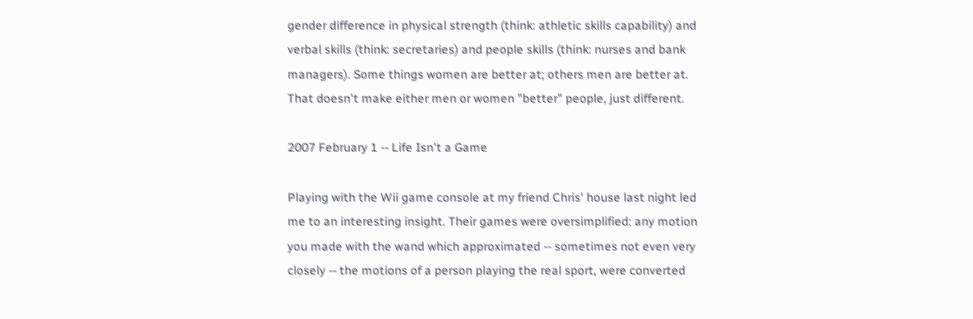gender difference in physical strength (think: athletic skills capability) and verbal skills (think: secretaries) and people skills (think: nurses and bank managers). Some things women are better at; others men are better at. That doesn't make either men or women "better" people, just different.

2007 February 1 -- Life Isn't a Game

Playing with the Wii game console at my friend Chris' house last night led me to an interesting insight. Their games were oversimplified: any motion you made with the wand which approximated -- sometimes not even very closely -- the motions of a person playing the real sport, were converted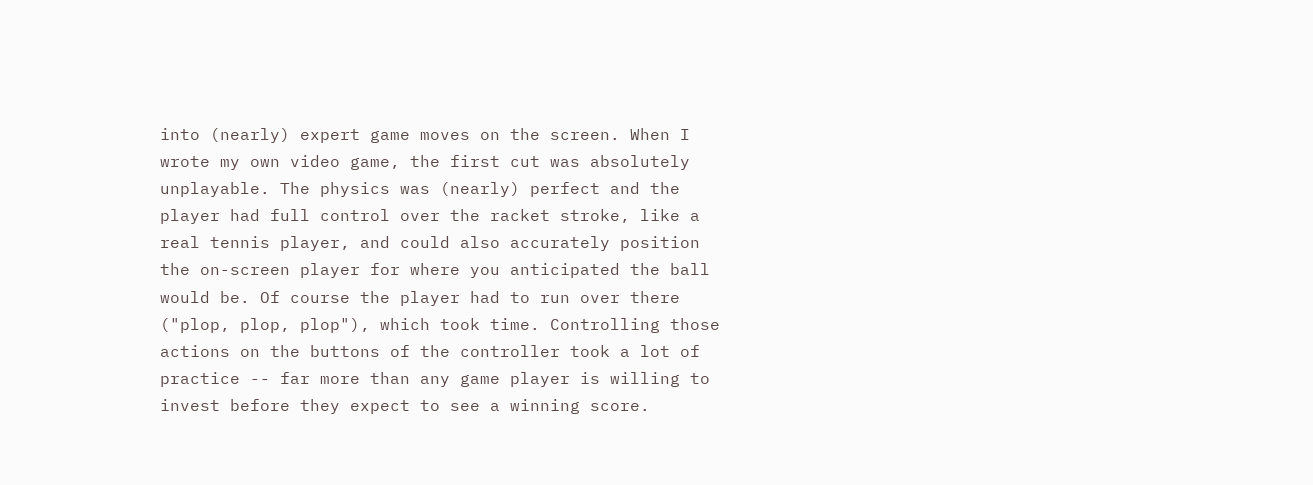into (nearly) expert game moves on the screen. When I wrote my own video game, the first cut was absolutely unplayable. The physics was (nearly) perfect and the player had full control over the racket stroke, like a real tennis player, and could also accurately position the on-screen player for where you anticipated the ball would be. Of course the player had to run over there ("plop, plop, plop"), which took time. Controlling those actions on the buttons of the controller took a lot of practice -- far more than any game player is willing to invest before they expect to see a winning score.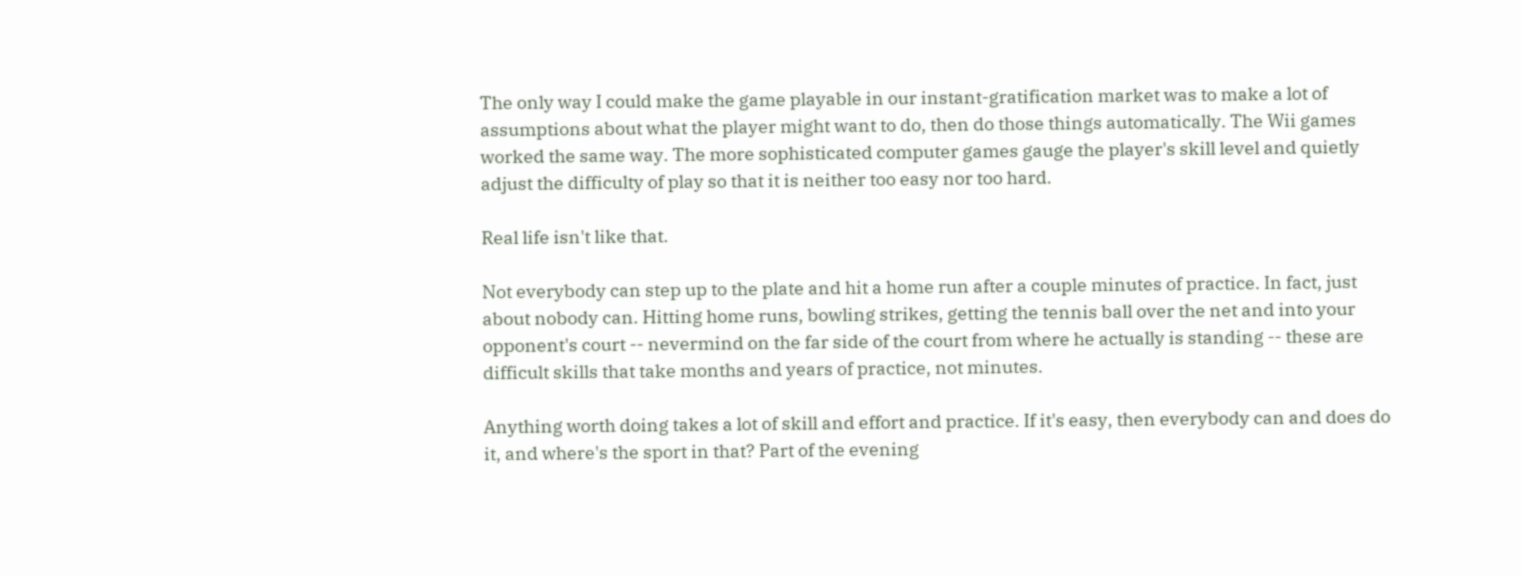The only way I could make the game playable in our instant-gratification market was to make a lot of assumptions about what the player might want to do, then do those things automatically. The Wii games worked the same way. The more sophisticated computer games gauge the player's skill level and quietly adjust the difficulty of play so that it is neither too easy nor too hard.

Real life isn't like that.

Not everybody can step up to the plate and hit a home run after a couple minutes of practice. In fact, just about nobody can. Hitting home runs, bowling strikes, getting the tennis ball over the net and into your opponent's court -- nevermind on the far side of the court from where he actually is standing -- these are difficult skills that take months and years of practice, not minutes.

Anything worth doing takes a lot of skill and effort and practice. If it's easy, then everybody can and does do it, and where's the sport in that? Part of the evening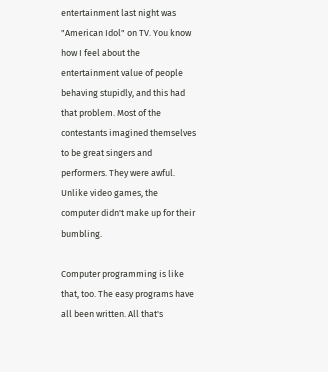entertainment last night was "American Idol" on TV. You know how I feel about the entertainment value of people behaving stupidly, and this had that problem. Most of the contestants imagined themselves to be great singers and performers. They were awful. Unlike video games, the computer didn't make up for their bumbling.

Computer programming is like that, too. The easy programs have all been written. All that's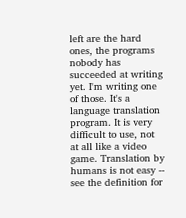left are the hard ones, the programs nobody has succeeded at writing yet. I'm writing one of those. It's a language translation program. It is very difficult to use, not at all like a video game. Translation by humans is not easy -- see the definition for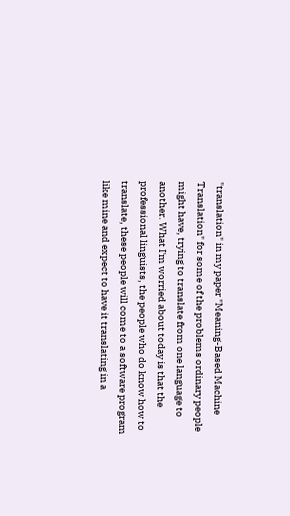"translation" in my paper "Meaning-Based Machine Translation" for some of the problems ordinary people might have, trying to translate from one language to another. What I'm worried about today is that the professional linguists, the people who do know how to translate, these people will come to a software program like mine and expect to have it translating in a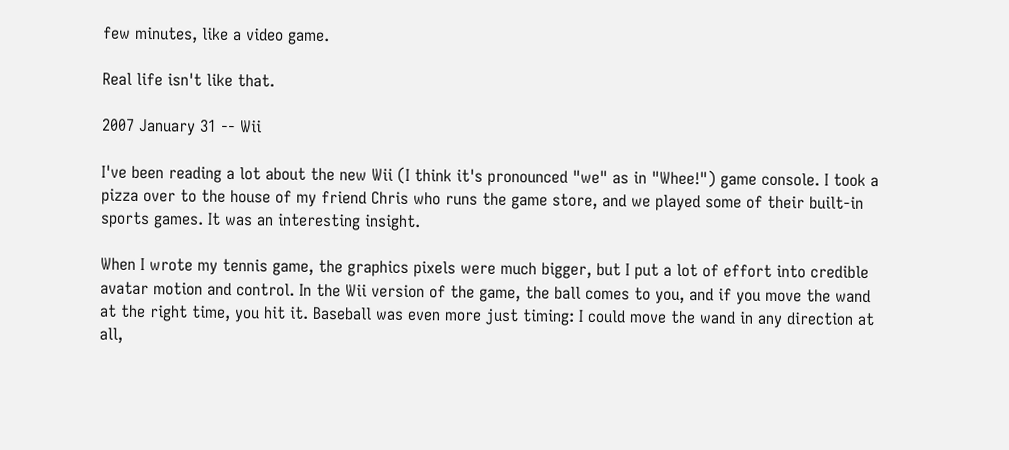few minutes, like a video game.

Real life isn't like that.

2007 January 31 -- Wii

I've been reading a lot about the new Wii (I think it's pronounced "we" as in "Whee!") game console. I took a pizza over to the house of my friend Chris who runs the game store, and we played some of their built-in sports games. It was an interesting insight.

When I wrote my tennis game, the graphics pixels were much bigger, but I put a lot of effort into credible avatar motion and control. In the Wii version of the game, the ball comes to you, and if you move the wand at the right time, you hit it. Baseball was even more just timing: I could move the wand in any direction at all,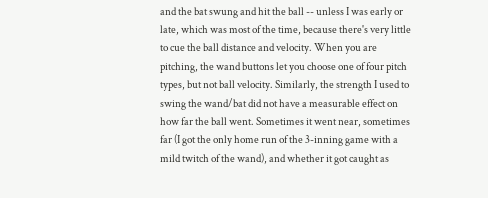and the bat swung and hit the ball -- unless I was early or late, which was most of the time, because there's very little to cue the ball distance and velocity. When you are pitching, the wand buttons let you choose one of four pitch types, but not ball velocity. Similarly, the strength I used to swing the wand/bat did not have a measurable effect on how far the ball went. Sometimes it went near, sometimes far (I got the only home run of the 3-inning game with a mild twitch of the wand), and whether it got caught as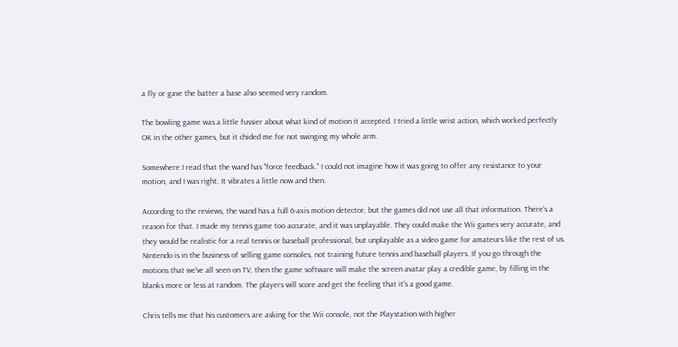a fly or gave the batter a base also seemed very random.

The bowling game was a little fussier about what kind of motion it accepted. I tried a little wrist action, which worked perfectly OK in the other games, but it chided me for not swinging my whole arm.

Somewhere I read that the wand has "force feedback." I could not imagine how it was going to offer any resistance to your motion, and I was right. It vibrates a little now and then.

According to the reviews, the wand has a full 6-axis motion detector, but the games did not use all that information. There's a reason for that. I made my tennis game too accurate, and it was unplayable. They could make the Wii games very accurate, and they would be realistic for a real tennis or baseball professional, but unplayable as a video game for amateurs like the rest of us. Nintendo is in the business of selling game consoles, not training future tennis and baseball players. If you go through the motions that we've all seen on TV, then the game software will make the screen avatar play a credible game, by filling in the blanks more or less at random. The players will score and get the feeling that it's a good game.

Chris tells me that his customers are asking for the Wii console, not the Playstation with higher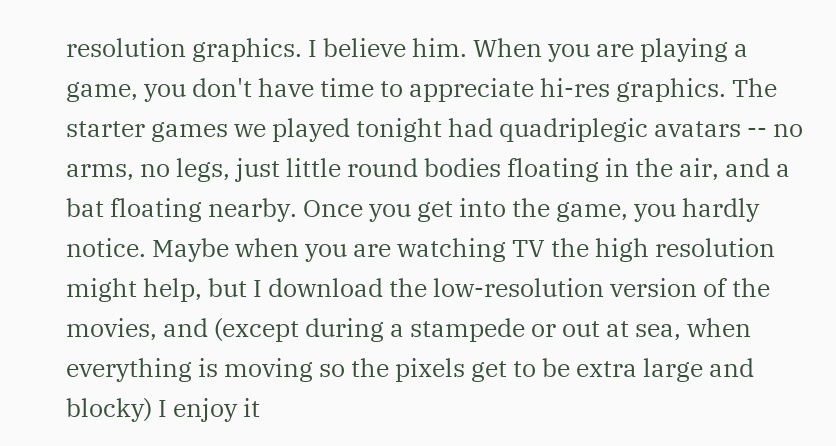resolution graphics. I believe him. When you are playing a game, you don't have time to appreciate hi-res graphics. The starter games we played tonight had quadriplegic avatars -- no arms, no legs, just little round bodies floating in the air, and a bat floating nearby. Once you get into the game, you hardly notice. Maybe when you are watching TV the high resolution might help, but I download the low-resolution version of the movies, and (except during a stampede or out at sea, when everything is moving so the pixels get to be extra large and blocky) I enjoy it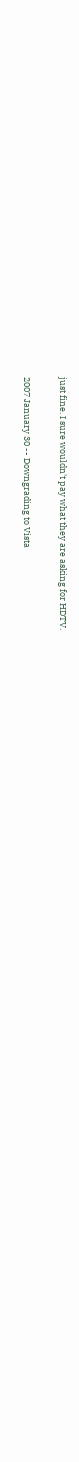just fine. I sure wouldn't pay what they are asking for HDTV.

2007 January 30 -- Downgrading to Vista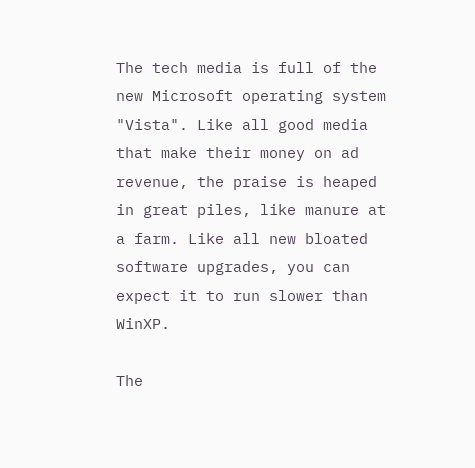The tech media is full of the new Microsoft operating system "Vista". Like all good media that make their money on ad revenue, the praise is heaped in great piles, like manure at a farm. Like all new bloated software upgrades, you can expect it to run slower than WinXP.

The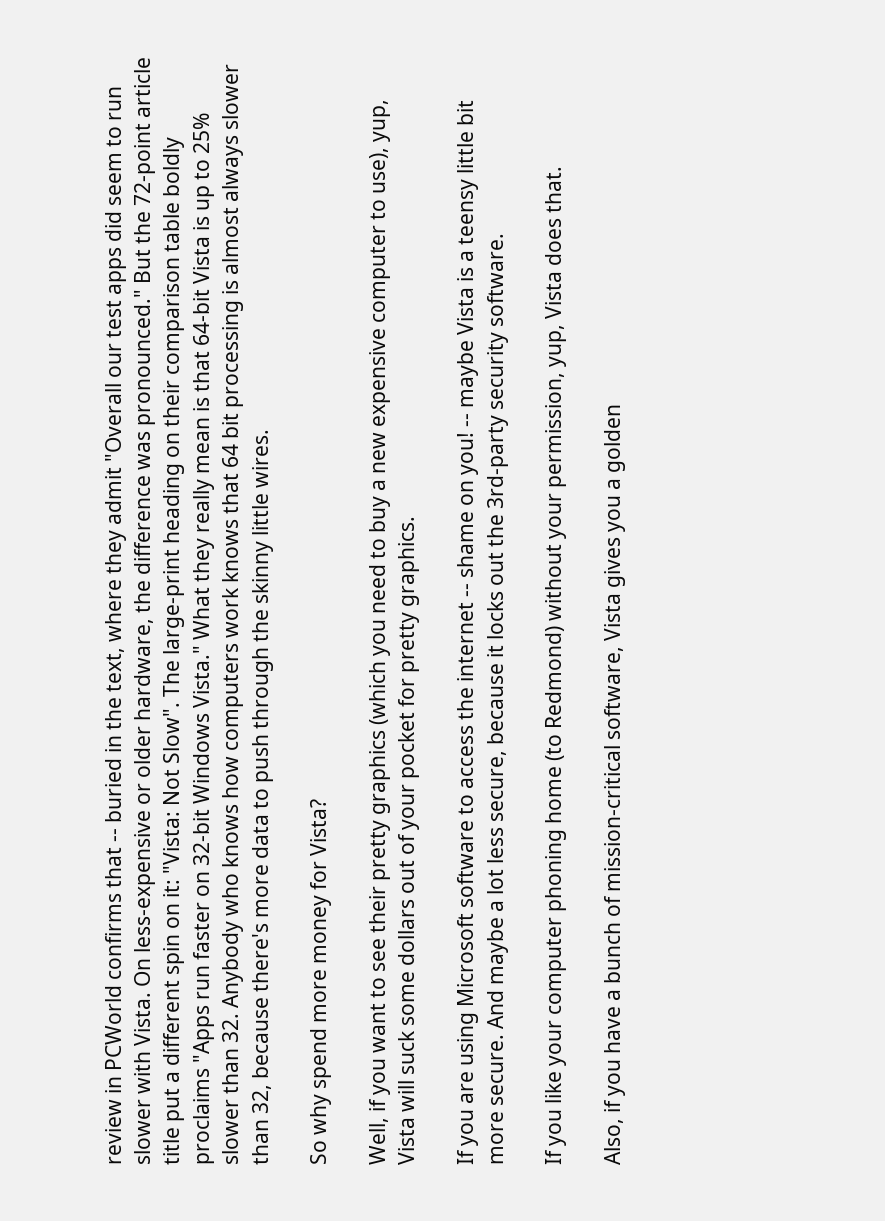review in PCWorld confirms that -- buried in the text, where they admit "Overall our test apps did seem to run slower with Vista. On less-expensive or older hardware, the difference was pronounced." But the 72-point article title put a different spin on it: "Vista: Not Slow". The large-print heading on their comparison table boldly proclaims "Apps run faster on 32-bit Windows Vista." What they really mean is that 64-bit Vista is up to 25% slower than 32. Anybody who knows how computers work knows that 64 bit processing is almost always slower than 32, because there's more data to push through the skinny little wires.

So why spend more money for Vista?

Well, if you want to see their pretty graphics (which you need to buy a new expensive computer to use), yup, Vista will suck some dollars out of your pocket for pretty graphics.

If you are using Microsoft software to access the internet -- shame on you! -- maybe Vista is a teensy little bit more secure. And maybe a lot less secure, because it locks out the 3rd-party security software.

If you like your computer phoning home (to Redmond) without your permission, yup, Vista does that.

Also, if you have a bunch of mission-critical software, Vista gives you a golden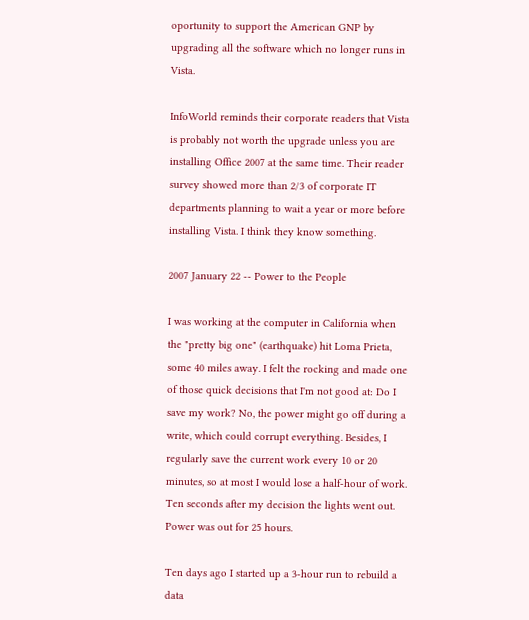oportunity to support the American GNP by upgrading all the software which no longer runs in Vista.

InfoWorld reminds their corporate readers that Vista is probably not worth the upgrade unless you are installing Office 2007 at the same time. Their reader survey showed more than 2/3 of corporate IT departments planning to wait a year or more before installing Vista. I think they know something.

2007 January 22 -- Power to the People

I was working at the computer in California when the "pretty big one" (earthquake) hit Loma Prieta, some 40 miles away. I felt the rocking and made one of those quick decisions that I'm not good at: Do I save my work? No, the power might go off during a write, which could corrupt everything. Besides, I regularly save the current work every 10 or 20 minutes, so at most I would lose a half-hour of work. Ten seconds after my decision the lights went out. Power was out for 25 hours.

Ten days ago I started up a 3-hour run to rebuild a data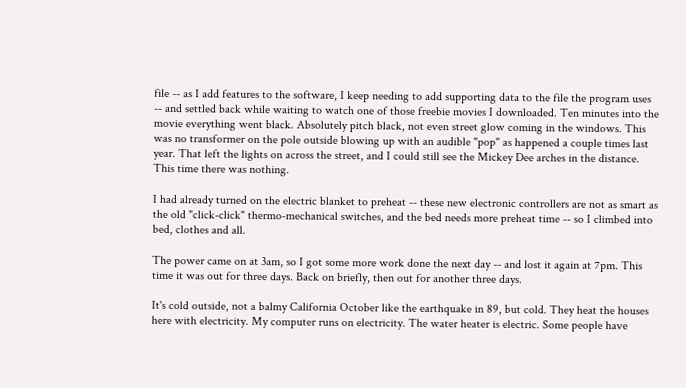file -- as I add features to the software, I keep needing to add supporting data to the file the program uses -- and settled back while waiting to watch one of those freebie movies I downloaded. Ten minutes into the movie everything went black. Absolutely pitch black, not even street glow coming in the windows. This was no transformer on the pole outside blowing up with an audible "pop" as happened a couple times last year. That left the lights on across the street, and I could still see the Mickey Dee arches in the distance. This time there was nothing.

I had already turned on the electric blanket to preheat -- these new electronic controllers are not as smart as the old "click-click" thermo-mechanical switches, and the bed needs more preheat time -- so I climbed into bed, clothes and all.

The power came on at 3am, so I got some more work done the next day -- and lost it again at 7pm. This time it was out for three days. Back on briefly, then out for another three days.

It's cold outside, not a balmy California October like the earthquake in 89, but cold. They heat the houses here with electricity. My computer runs on electricity. The water heater is electric. Some people have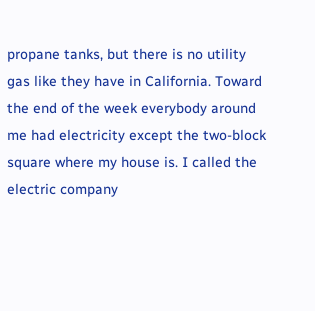propane tanks, but there is no utility gas like they have in California. Toward the end of the week everybody around me had electricity except the two-block square where my house is. I called the electric company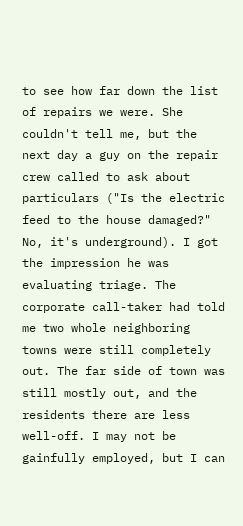to see how far down the list of repairs we were. She couldn't tell me, but the next day a guy on the repair crew called to ask about particulars ("Is the electric feed to the house damaged?" No, it's underground). I got the impression he was evaluating triage. The corporate call-taker had told me two whole neighboring towns were still completely out. The far side of town was still mostly out, and the residents there are less well-off. I may not be gainfully employed, but I can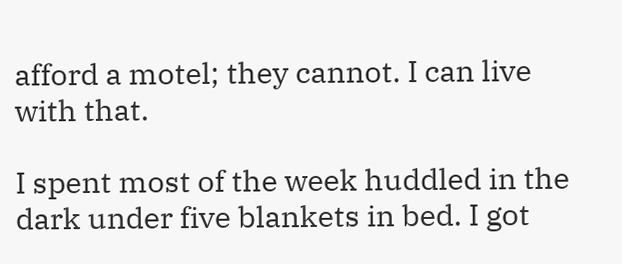afford a motel; they cannot. I can live with that.

I spent most of the week huddled in the dark under five blankets in bed. I got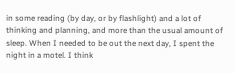in some reading (by day, or by flashlight) and a lot of thinking and planning, and more than the usual amount of sleep. When I needed to be out the next day, I spent the night in a motel. I think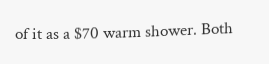of it as a $70 warm shower. Both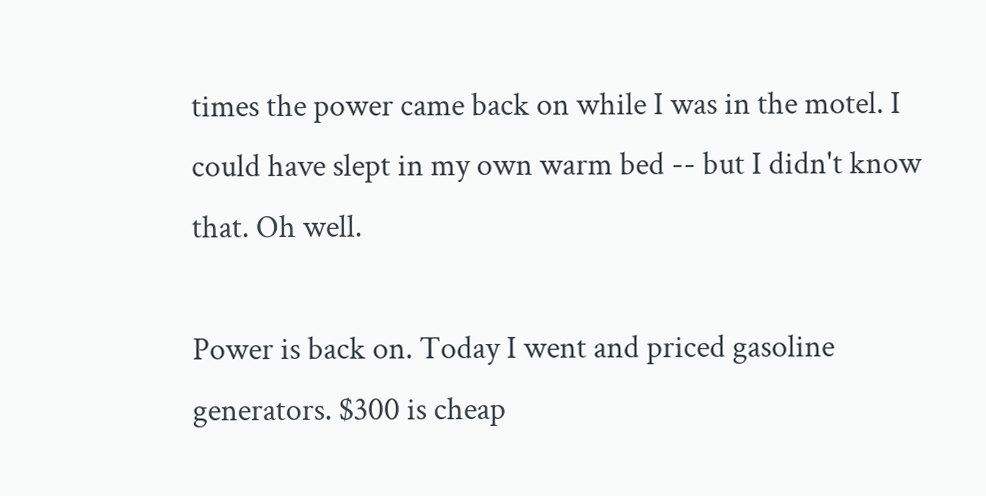times the power came back on while I was in the motel. I could have slept in my own warm bed -- but I didn't know that. Oh well.

Power is back on. Today I went and priced gasoline generators. $300 is cheap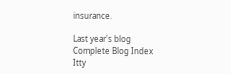insurance.

Last year's blog
Complete Blog Index
Itty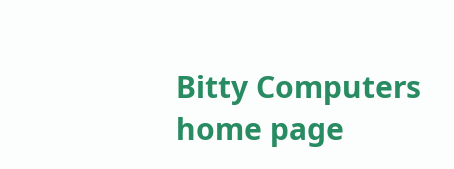Bitty Computers home page